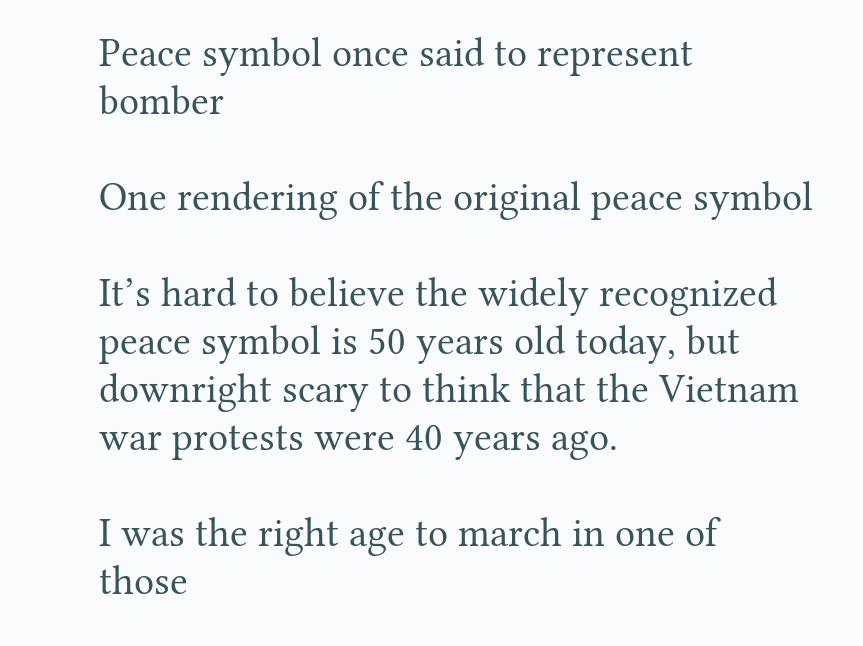Peace symbol once said to represent bomber

One rendering of the original peace symbol

It’s hard to believe the widely recognized peace symbol is 50 years old today, but downright scary to think that the Vietnam war protests were 40 years ago.

I was the right age to march in one of those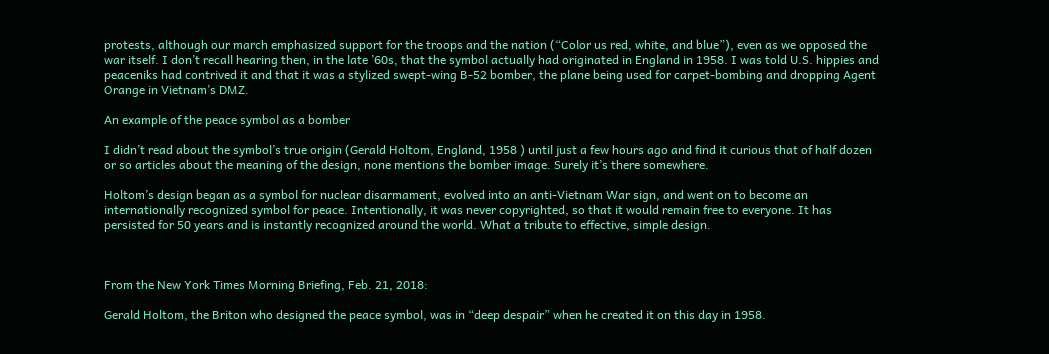protests, although our march emphasized support for the troops and the nation (“Color us red, white, and blue”), even as we opposed the war itself. I don’t recall hearing then, in the late ’60s, that the symbol actually had originated in England in 1958. I was told U.S. hippies and peaceniks had contrived it and that it was a stylized swept-wing B-52 bomber, the plane being used for carpet-bombing and dropping Agent Orange in Vietnam’s DMZ.

An example of the peace symbol as a bomber

I didn’t read about the symbol’s true origin (Gerald Holtom, England, 1958 ) until just a few hours ago and find it curious that of half dozen or so articles about the meaning of the design, none mentions the bomber image. Surely it’s there somewhere.

Holtom’s design began as a symbol for nuclear disarmament, evolved into an anti-Vietnam War sign, and went on to become an internationally recognized symbol for peace. Intentionally, it was never copyrighted, so that it would remain free to everyone. It has persisted for 50 years and is instantly recognized around the world. What a tribute to effective, simple design.



From the New York Times Morning Briefing, Feb. 21, 2018:

Gerald Holtom, the Briton who designed the peace symbol, was in “deep despair” when he created it on this day in 1958.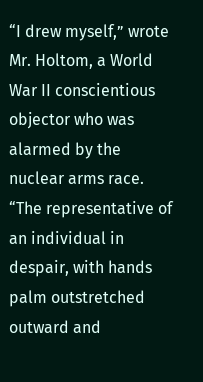“I drew myself,” wrote Mr. Holtom, a World War II conscientious objector who was alarmed by the nuclear arms race. “The representative of an individual in despair, with hands palm outstretched outward and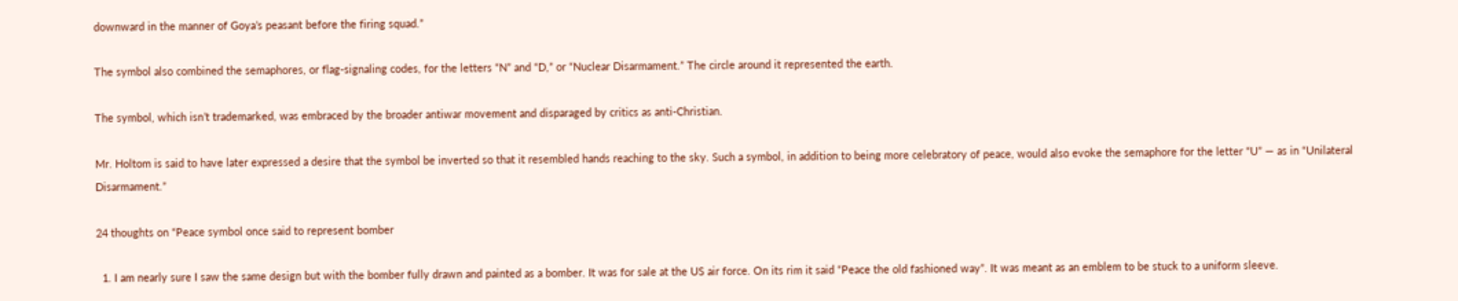downward in the manner of Goya’s peasant before the firing squad.”

The symbol also combined the semaphores, or flag-signaling codes, for the letters “N” and “D,” or “Nuclear Disarmament.” The circle around it represented the earth.

The symbol, which isn’t trademarked, was embraced by the broader antiwar movement and disparaged by critics as anti-Christian.

Mr. Holtom is said to have later expressed a desire that the symbol be inverted so that it resembled hands reaching to the sky. Such a symbol, in addition to being more celebratory of peace, would also evoke the semaphore for the letter “U” — as in “Unilateral Disarmament.”

24 thoughts on “Peace symbol once said to represent bomber

  1. I am nearly sure I saw the same design but with the bomber fully drawn and painted as a bomber. It was for sale at the US air force. On its rim it said “Peace the old fashioned way”. It was meant as an emblem to be stuck to a uniform sleeve.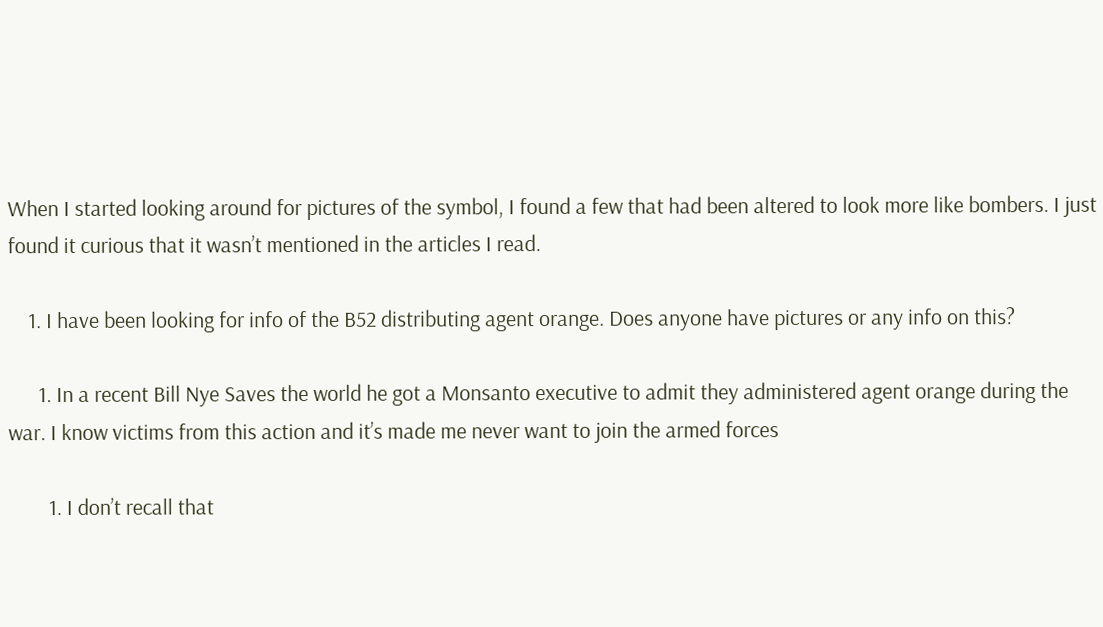When I started looking around for pictures of the symbol, I found a few that had been altered to look more like bombers. I just found it curious that it wasn’t mentioned in the articles I read.

    1. I have been looking for info of the B52 distributing agent orange. Does anyone have pictures or any info on this?

      1. In a recent Bill Nye Saves the world he got a Monsanto executive to admit they administered agent orange during the war. I know victims from this action and it’s made me never want to join the armed forces

        1. I don’t recall that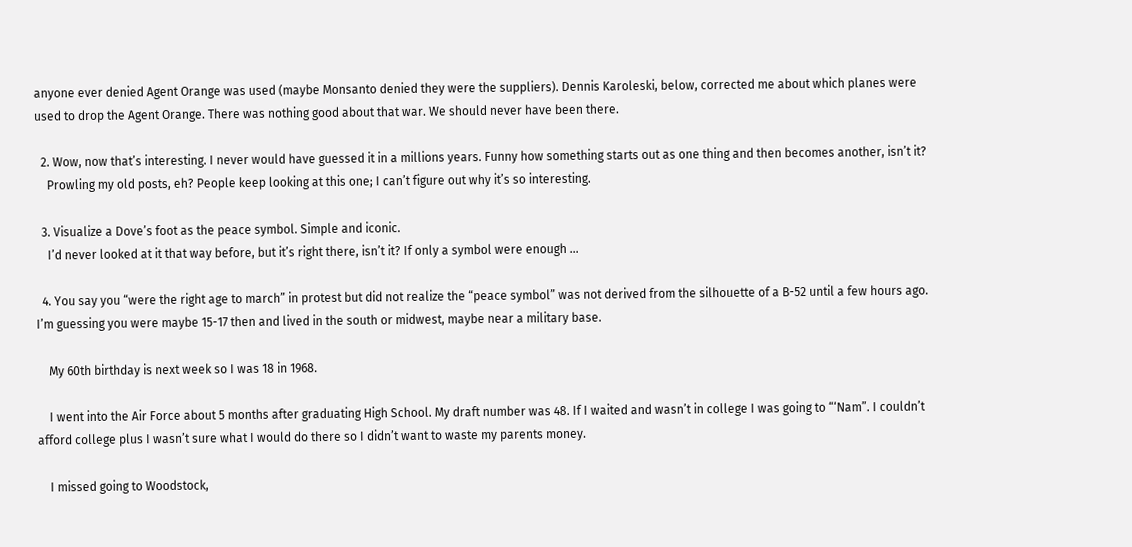anyone ever denied Agent Orange was used (maybe Monsanto denied they were the suppliers). Dennis Karoleski, below, corrected me about which planes were used to drop the Agent Orange. There was nothing good about that war. We should never have been there.

  2. Wow, now that’s interesting. I never would have guessed it in a millions years. Funny how something starts out as one thing and then becomes another, isn’t it?
    Prowling my old posts, eh? People keep looking at this one; I can’t figure out why it’s so interesting.

  3. Visualize a Dove’s foot as the peace symbol. Simple and iconic.
    I’d never looked at it that way before, but it’s right there, isn’t it? If only a symbol were enough …

  4. You say you “were the right age to march” in protest but did not realize the “peace symbol” was not derived from the silhouette of a B-52 until a few hours ago. I’m guessing you were maybe 15-17 then and lived in the south or midwest, maybe near a military base.

    My 60th birthday is next week so I was 18 in 1968.

    I went into the Air Force about 5 months after graduating High School. My draft number was 48. If I waited and wasn’t in college I was going to “‘Nam”. I couldn’t afford college plus I wasn’t sure what I would do there so I didn’t want to waste my parents money.

    I missed going to Woodstock,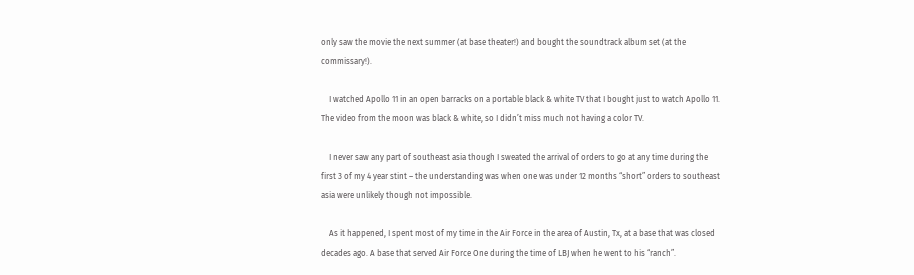only saw the movie the next summer (at base theater!) and bought the soundtrack album set (at the commissary!).

    I watched Apollo 11 in an open barracks on a portable black & white TV that I bought just to watch Apollo 11. The video from the moon was black & white, so I didn’t miss much not having a color TV.

    I never saw any part of southeast asia though I sweated the arrival of orders to go at any time during the first 3 of my 4 year stint – the understanding was when one was under 12 months “short” orders to southeast asia were unlikely though not impossible.

    As it happened, I spent most of my time in the Air Force in the area of Austin, Tx, at a base that was closed decades ago. A base that served Air Force One during the time of LBJ when he went to his “ranch”.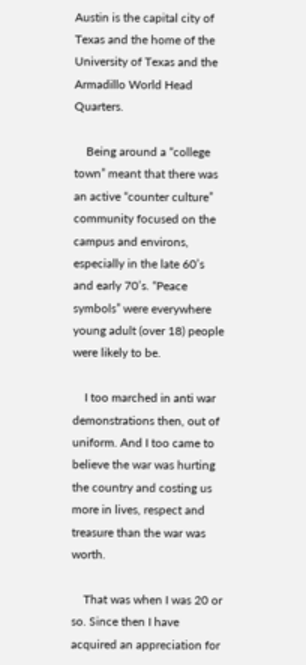Austin is the capital city of Texas and the home of the University of Texas and the Armadillo World Head Quarters.

    Being around a “college town” meant that there was an active “counter culture” community focused on the campus and environs, especially in the late 60’s and early 70’s. “Peace symbols” were everywhere young adult (over 18) people were likely to be.

    I too marched in anti war demonstrations then, out of uniform. And I too came to believe the war was hurting the country and costing us more in lives, respect and treasure than the war was worth.

    That was when I was 20 or so. Since then I have acquired an appreciation for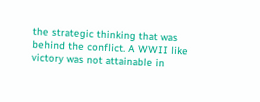the strategic thinking that was behind the conflict. A WWII like victory was not attainable in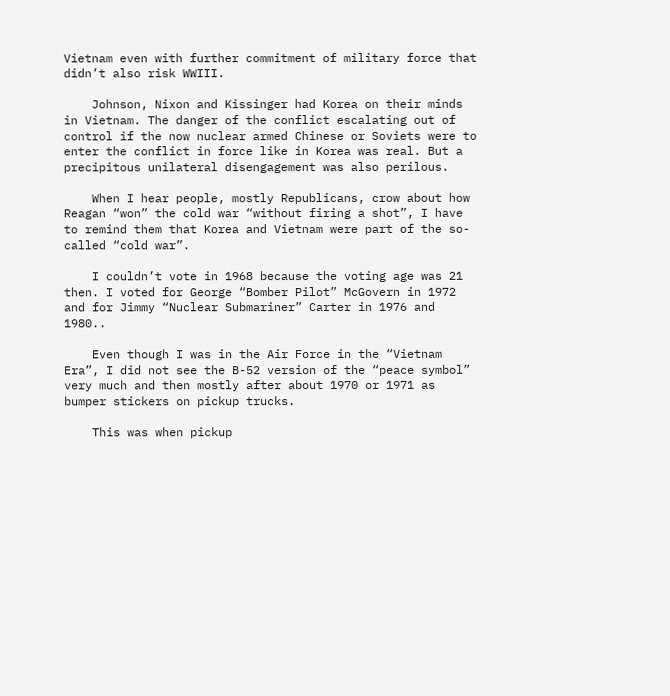Vietnam even with further commitment of military force that didn’t also risk WWIII.

    Johnson, Nixon and Kissinger had Korea on their minds in Vietnam. The danger of the conflict escalating out of control if the now nuclear armed Chinese or Soviets were to enter the conflict in force like in Korea was real. But a precipitous unilateral disengagement was also perilous.

    When I hear people, mostly Republicans, crow about how Reagan “won” the cold war “without firing a shot”, I have to remind them that Korea and Vietnam were part of the so-called “cold war”.

    I couldn’t vote in 1968 because the voting age was 21 then. I voted for George “Bomber Pilot” McGovern in 1972 and for Jimmy “Nuclear Submariner” Carter in 1976 and 1980..

    Even though I was in the Air Force in the “Vietnam Era”, I did not see the B-52 version of the “peace symbol” very much and then mostly after about 1970 or 1971 as bumper stickers on pickup trucks.

    This was when pickup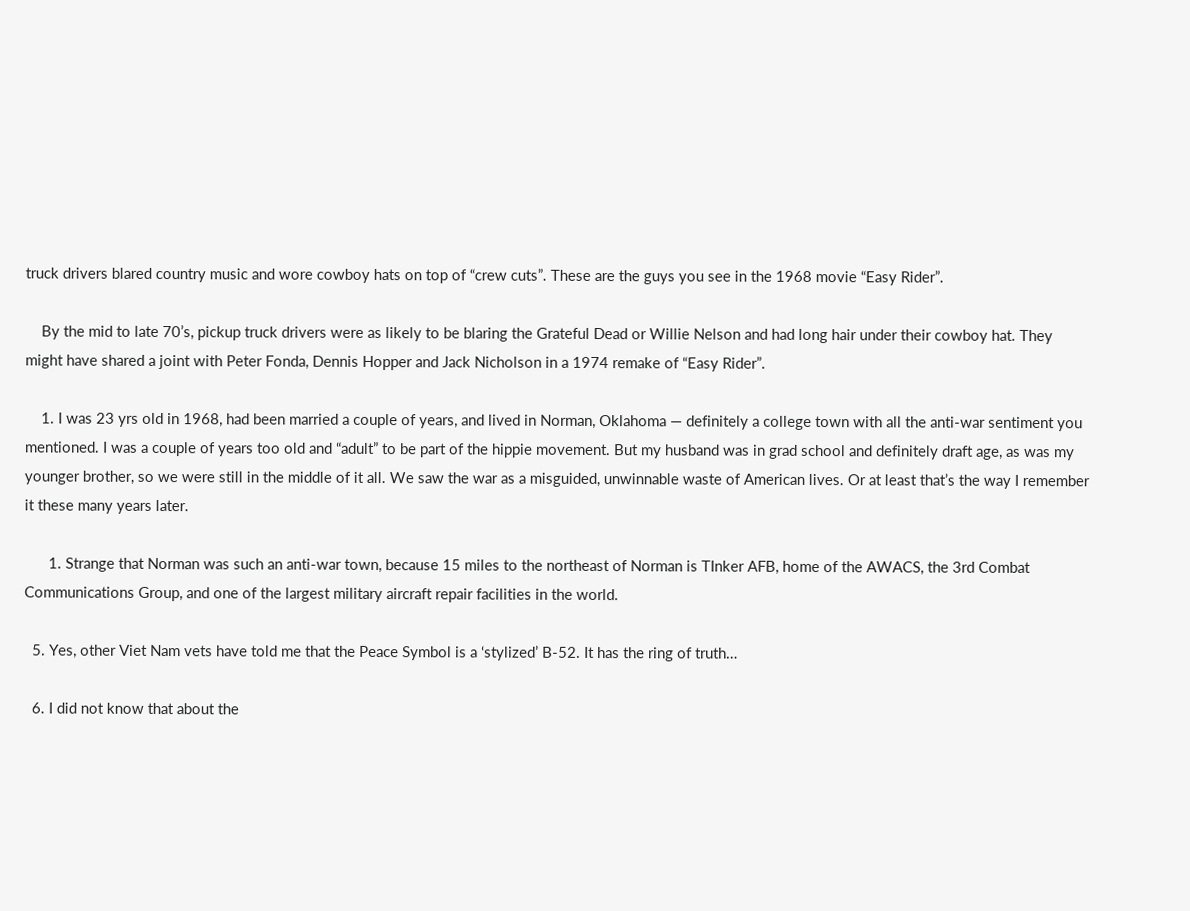truck drivers blared country music and wore cowboy hats on top of “crew cuts”. These are the guys you see in the 1968 movie “Easy Rider”.

    By the mid to late 70’s, pickup truck drivers were as likely to be blaring the Grateful Dead or Willie Nelson and had long hair under their cowboy hat. They might have shared a joint with Peter Fonda, Dennis Hopper and Jack Nicholson in a 1974 remake of “Easy Rider”.

    1. I was 23 yrs old in 1968, had been married a couple of years, and lived in Norman, Oklahoma — definitely a college town with all the anti-war sentiment you mentioned. I was a couple of years too old and “adult” to be part of the hippie movement. But my husband was in grad school and definitely draft age, as was my younger brother, so we were still in the middle of it all. We saw the war as a misguided, unwinnable waste of American lives. Or at least that’s the way I remember it these many years later.

      1. Strange that Norman was such an anti-war town, because 15 miles to the northeast of Norman is TInker AFB, home of the AWACS, the 3rd Combat Communications Group, and one of the largest military aircraft repair facilities in the world.

  5. Yes, other Viet Nam vets have told me that the Peace Symbol is a ‘stylized’ B-52. It has the ring of truth…

  6. I did not know that about the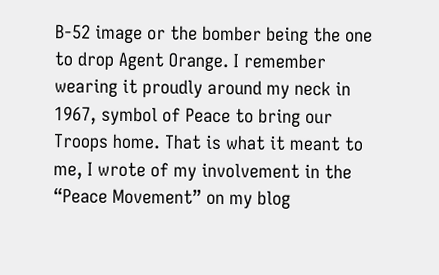B-52 image or the bomber being the one to drop Agent Orange. I remember wearing it proudly around my neck in 1967, symbol of Peace to bring our Troops home. That is what it meant to me, I wrote of my involvement in the “Peace Movement” on my blog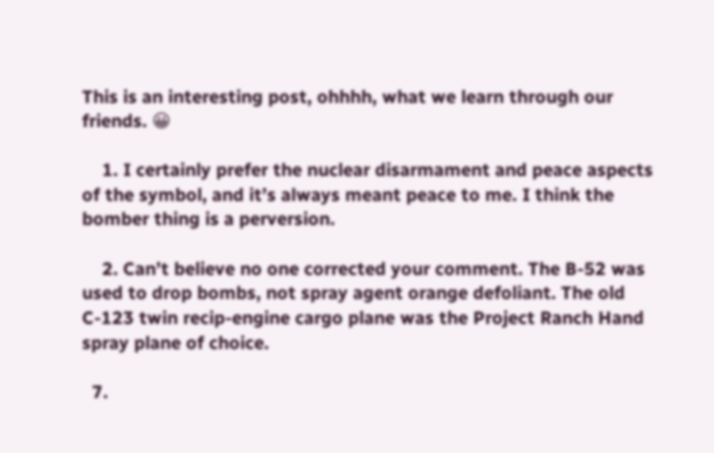This is an interesting post, ohhhh, what we learn through our friends. 😀

    1. I certainly prefer the nuclear disarmament and peace aspects of the symbol, and it’s always meant peace to me. I think the bomber thing is a perversion.

    2. Can’t believe no one corrected your comment. The B-52 was used to drop bombs, not spray agent orange defoliant. The old C-123 twin recip-engine cargo plane was the Project Ranch Hand spray plane of choice.

  7.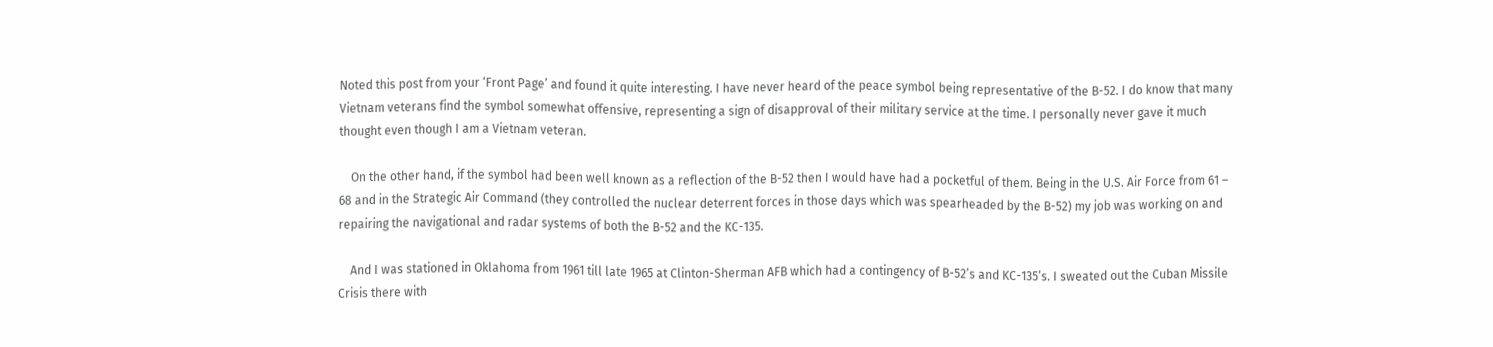Noted this post from your ‘Front Page’ and found it quite interesting. I have never heard of the peace symbol being representative of the B-52. I do know that many Vietnam veterans find the symbol somewhat offensive, representing a sign of disapproval of their military service at the time. I personally never gave it much thought even though I am a Vietnam veteran.

    On the other hand, if the symbol had been well known as a reflection of the B-52 then I would have had a pocketful of them. Being in the U.S. Air Force from 61 – 68 and in the Strategic Air Command (they controlled the nuclear deterrent forces in those days which was spearheaded by the B-52) my job was working on and repairing the navigational and radar systems of both the B-52 and the KC-135.

    And I was stationed in Oklahoma from 1961 till late 1965 at Clinton-Sherman AFB which had a contingency of B-52’s and KC-135’s. I sweated out the Cuban Missile Crisis there with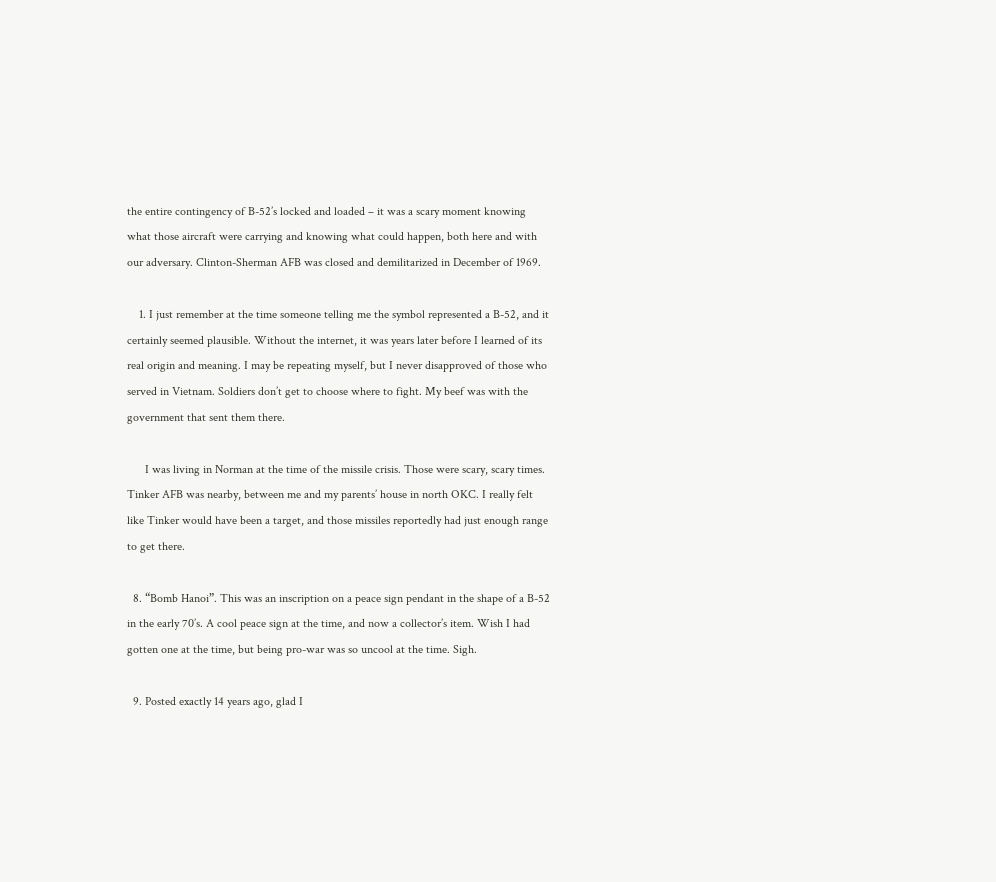the entire contingency of B-52’s locked and loaded – it was a scary moment knowing what those aircraft were carrying and knowing what could happen, both here and with our adversary. Clinton-Sherman AFB was closed and demilitarized in December of 1969.

    1. I just remember at the time someone telling me the symbol represented a B-52, and it certainly seemed plausible. Without the internet, it was years later before I learned of its real origin and meaning. I may be repeating myself, but I never disapproved of those who served in Vietnam. Soldiers don’t get to choose where to fight. My beef was with the government that sent them there.

      I was living in Norman at the time of the missile crisis. Those were scary, scary times. Tinker AFB was nearby, between me and my parents’ house in north OKC. I really felt like Tinker would have been a target, and those missiles reportedly had just enough range to get there.

  8. “Bomb Hanoi”. This was an inscription on a peace sign pendant in the shape of a B-52 in the early 70’s. A cool peace sign at the time, and now a collector’s item. Wish I had gotten one at the time, but being pro-war was so uncool at the time. Sigh.

  9. Posted exactly 14 years ago, glad I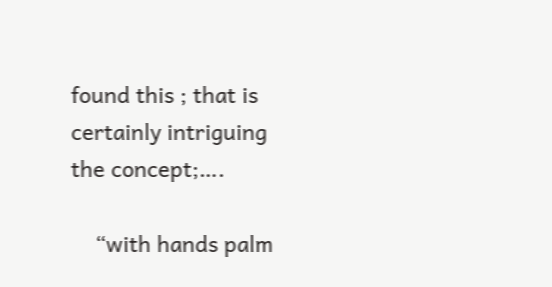found this ; that is certainly intriguing the concept;….

    “with hands palm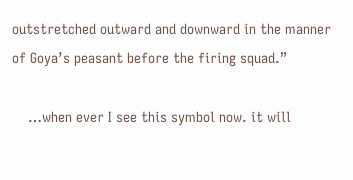outstretched outward and downward in the manner of Goya’s peasant before the firing squad.”

    …when ever I see this symbol now. it will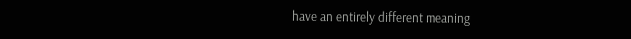have an entirely different meaning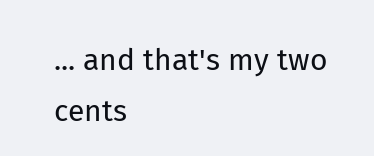... and that's my two cents